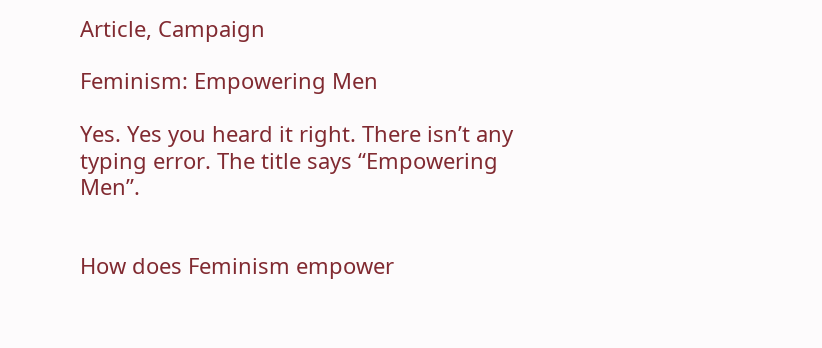Article, Campaign

Feminism: Empowering Men

Yes. Yes you heard it right. There isn’t any typing error. The title says “Empowering Men”.


How does Feminism empower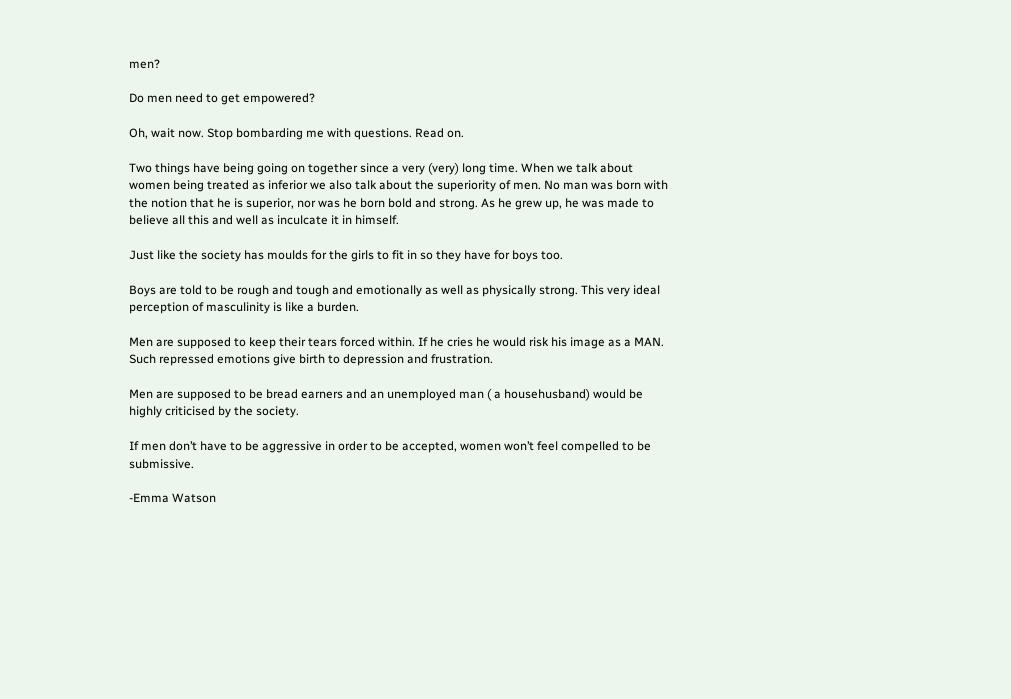men?

Do men need to get empowered?

Oh, wait now. Stop bombarding me with questions. Read on.

Two things have being going on together since a very (very) long time. When we talk about women being treated as inferior we also talk about the superiority of men. No man was born with the notion that he is superior, nor was he born bold and strong. As he grew up, he was made to believe all this and well as inculcate it in himself.

Just like the society has moulds for the girls to fit in so they have for boys too.

Boys are told to be rough and tough and emotionally as well as physically strong. This very ideal perception of masculinity is like a burden.

Men are supposed to keep their tears forced within. If he cries he would risk his image as a MAN. Such repressed emotions give birth to depression and frustration.

Men are supposed to be bread earners and an unemployed man ( a househusband) would be highly criticised by the society.

If men don’t have to be aggressive in order to be accepted, women won’t feel compelled to be submissive.

-Emma Watson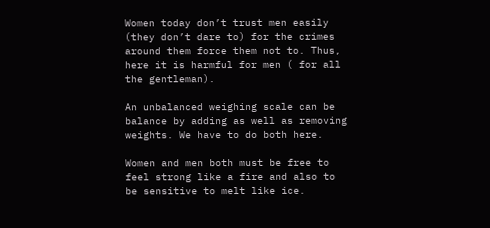Women today don’t trust men easily (they don’t dare to) for the crimes around them force them not to. Thus, here it is harmful for men ( for all the gentleman).

An unbalanced weighing scale can be balance by adding as well as removing weights. We have to do both here.

Women and men both must be free to feel strong like a fire and also to be sensitive to melt like ice.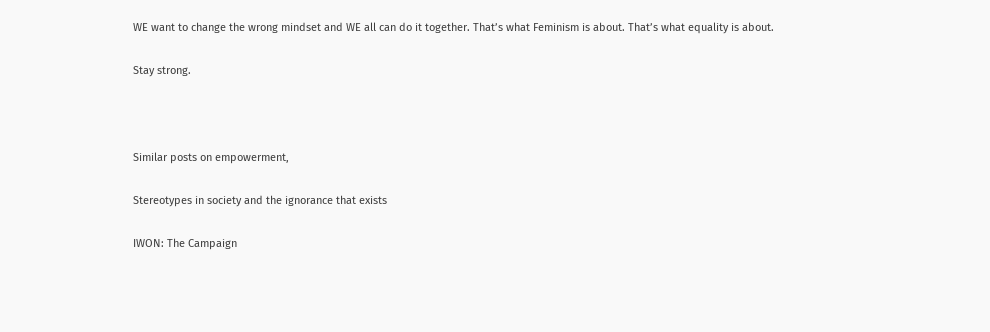WE want to change the wrong mindset and WE all can do it together. That’s what Feminism is about. That’s what equality is about.

Stay strong.



Similar posts on empowerment,

Stereotypes in society and the ignorance that exists

IWON: The Campaign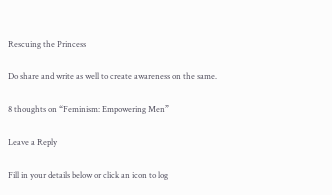Rescuing the Princess

Do share and write as well to create awareness on the same.

8 thoughts on “Feminism: Empowering Men”

Leave a Reply

Fill in your details below or click an icon to log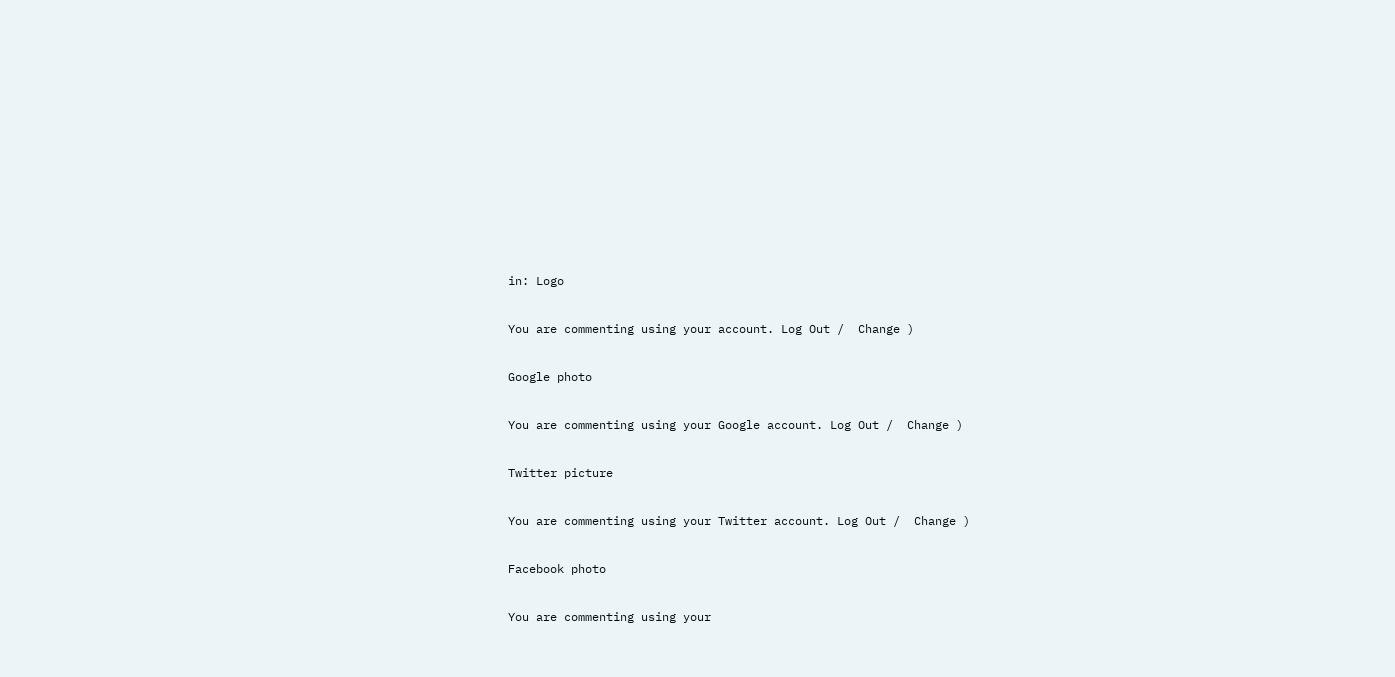in: Logo

You are commenting using your account. Log Out /  Change )

Google photo

You are commenting using your Google account. Log Out /  Change )

Twitter picture

You are commenting using your Twitter account. Log Out /  Change )

Facebook photo

You are commenting using your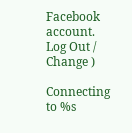Facebook account. Log Out /  Change )

Connecting to %s